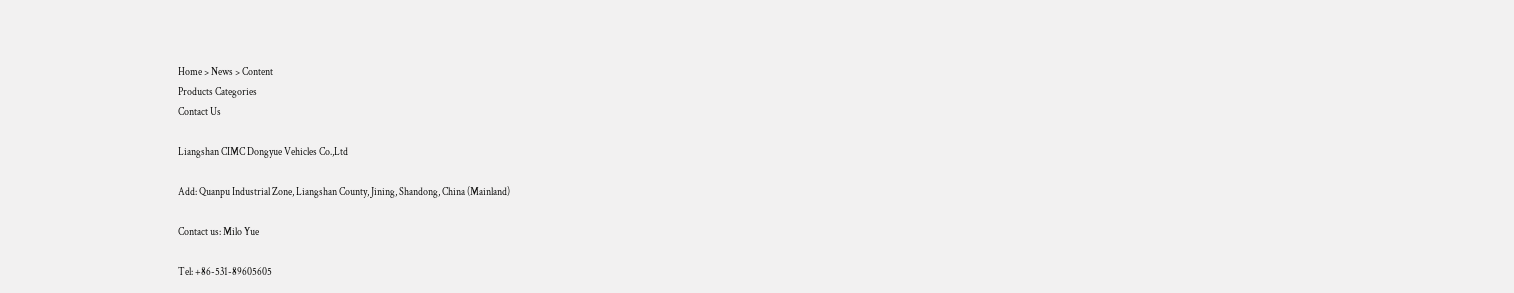Home > News > Content
Products Categories
Contact Us

Liangshan CIMC Dongyue Vehicles Co.,Ltd

Add: Quanpu Industrial Zone, Liangshan County, Jining, Shandong, China (Mainland)

Contact us: Milo Yue

Tel: +86-531-89605605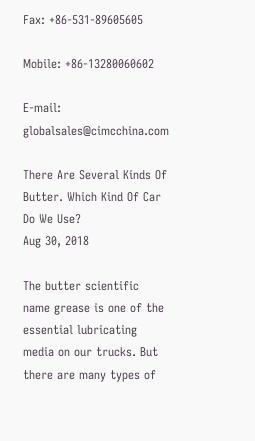Fax: +86-531-89605605

Mobile: +86-13280060602

E-mail: globalsales@cimcchina.com

There Are Several Kinds Of Butter. Which Kind Of Car Do We Use?
Aug 30, 2018

The butter scientific name grease is one of the essential lubricating media on our trucks. But  there are many types of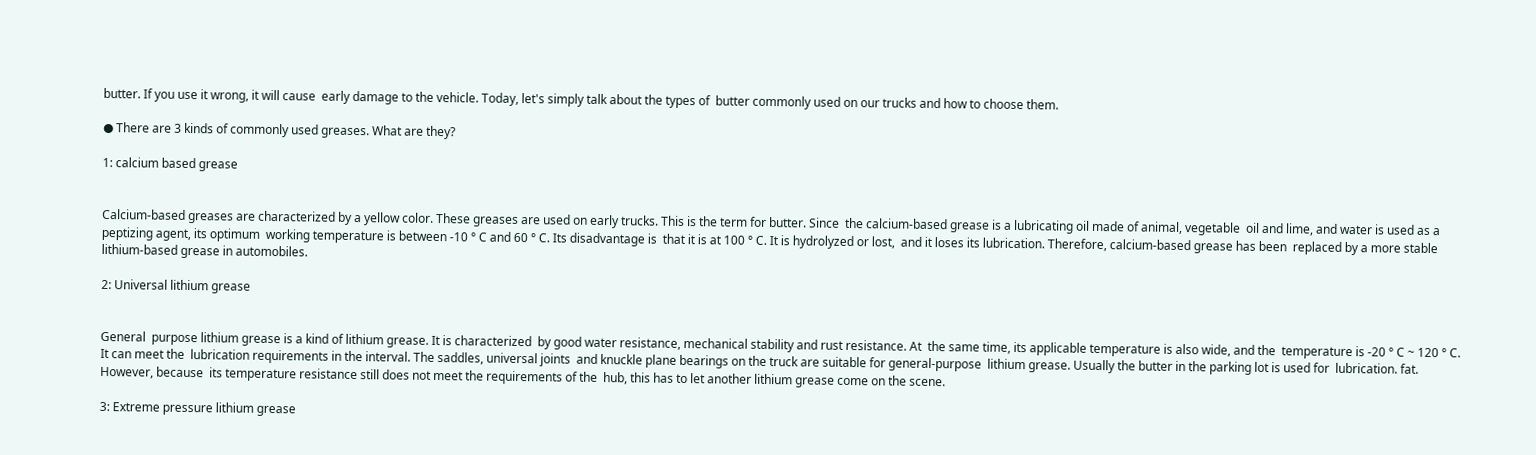butter. If you use it wrong, it will cause  early damage to the vehicle. Today, let's simply talk about the types of  butter commonly used on our trucks and how to choose them.

● There are 3 kinds of commonly used greases. What are they?

1: calcium based grease


Calcium-based greases are characterized by a yellow color. These greases are used on early trucks. This is the term for butter. Since  the calcium-based grease is a lubricating oil made of animal, vegetable  oil and lime, and water is used as a peptizing agent, its optimum  working temperature is between -10 ° C and 60 ° C. Its disadvantage is  that it is at 100 ° C. It is hydrolyzed or lost,  and it loses its lubrication. Therefore, calcium-based grease has been  replaced by a more stable lithium-based grease in automobiles.

2: Universal lithium grease


General  purpose lithium grease is a kind of lithium grease. It is characterized  by good water resistance, mechanical stability and rust resistance. At  the same time, its applicable temperature is also wide, and the  temperature is -20 ° C ~ 120 ° C. It can meet the  lubrication requirements in the interval. The saddles, universal joints  and knuckle plane bearings on the truck are suitable for general-purpose  lithium grease. Usually the butter in the parking lot is used for  lubrication. fat. However, because  its temperature resistance still does not meet the requirements of the  hub, this has to let another lithium grease come on the scene.

3: Extreme pressure lithium grease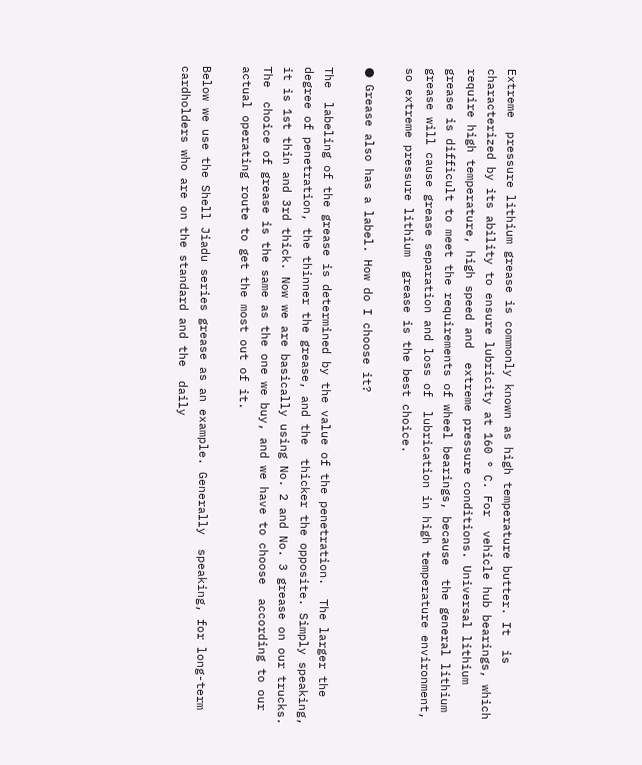Extreme  pressure lithium grease is commonly known as high temperature butter. It  is characterized by its ability to ensure lubricity at 160 ° C. For  vehicle hub bearings, which require high temperature, high speed and  extreme pressure conditions. Universal lithium  grease is difficult to meet the requirements of wheel bearings, because  the general lithium grease will cause grease separation and loss of  lubrication in high temperature environment, so extreme pressure lithium  grease is the best choice.

● Grease also has a label. How do I choose it?

The  labeling of the grease is determined by the value of the penetration.  The larger the degree of penetration, the thinner the grease, and the  thicker the opposite. Simply speaking, it is 1st thin and 3rd thick. Now we are basically using No. 2 and No. 3 grease on our trucks. The  choice of grease is the same as the one we buy, and we have to choose  according to our actual operating route to get the most out of it.

Below we use the Shell Jiadu series grease as an example. Generally  speaking, for long-term cardholders who are on the standard and the  daily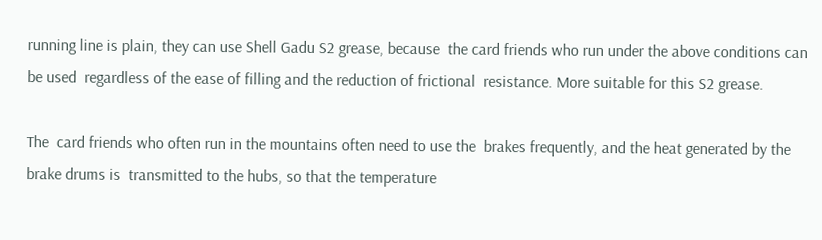running line is plain, they can use Shell Gadu S2 grease, because  the card friends who run under the above conditions can be used  regardless of the ease of filling and the reduction of frictional  resistance. More suitable for this S2 grease.

The  card friends who often run in the mountains often need to use the  brakes frequently, and the heat generated by the brake drums is  transmitted to the hubs, so that the temperature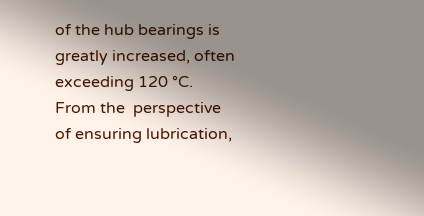of the hub bearings is  greatly increased, often exceeding 120 °C. From the  perspective of ensuring lubrication,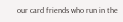our card friends who run in the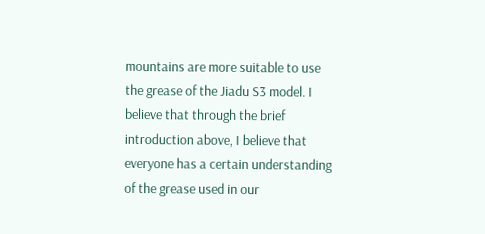mountains are more suitable to use the grease of the Jiadu S3 model. I  believe that through the brief introduction above, I believe that  everyone has a certain understanding of the grease used in our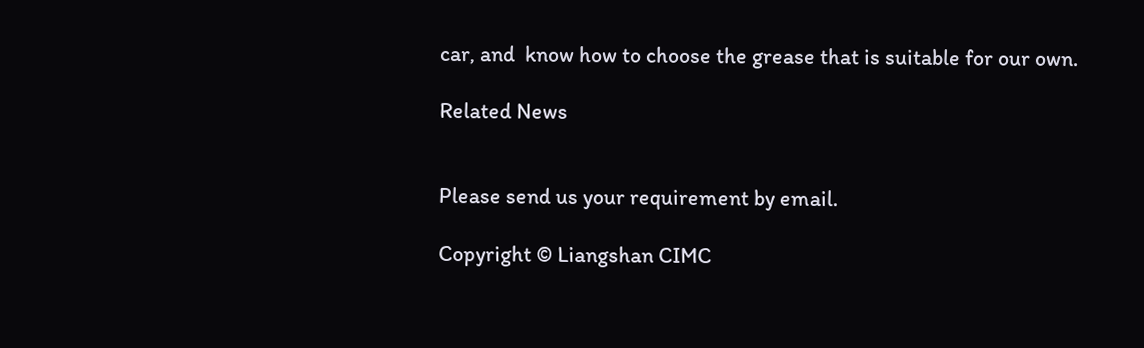car, and  know how to choose the grease that is suitable for our own.

Related News


Please send us your requirement by email.

Copyright © Liangshan CIMC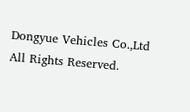Dongyue Vehicles Co.,Ltd All Rights Reserved.